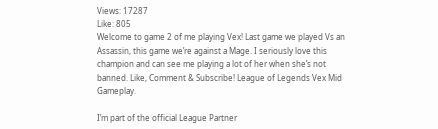Views: 17287
Like: 805
Welcome to game 2 of me playing Vex! Last game we played Vs an Assassin, this game we’re against a Mage. I seriously love this champion and can see me playing a lot of her when she’s not banned. Like, Comment & Subscribe! League of Legends Vex Mid Gameplay.

I’m part of the official League Partner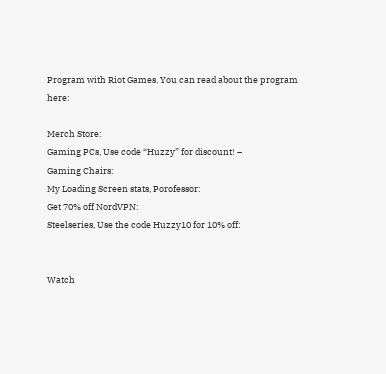Program with Riot Games. You can read about the program here:

Merch Store:
Gaming PCs, Use code “Huzzy” for discount! –
Gaming Chairs:
My Loading Screen stats, Porofessor:
Get 70% off NordVPN:
Steelseries, Use the code Huzzy10 for 10% off:


Watch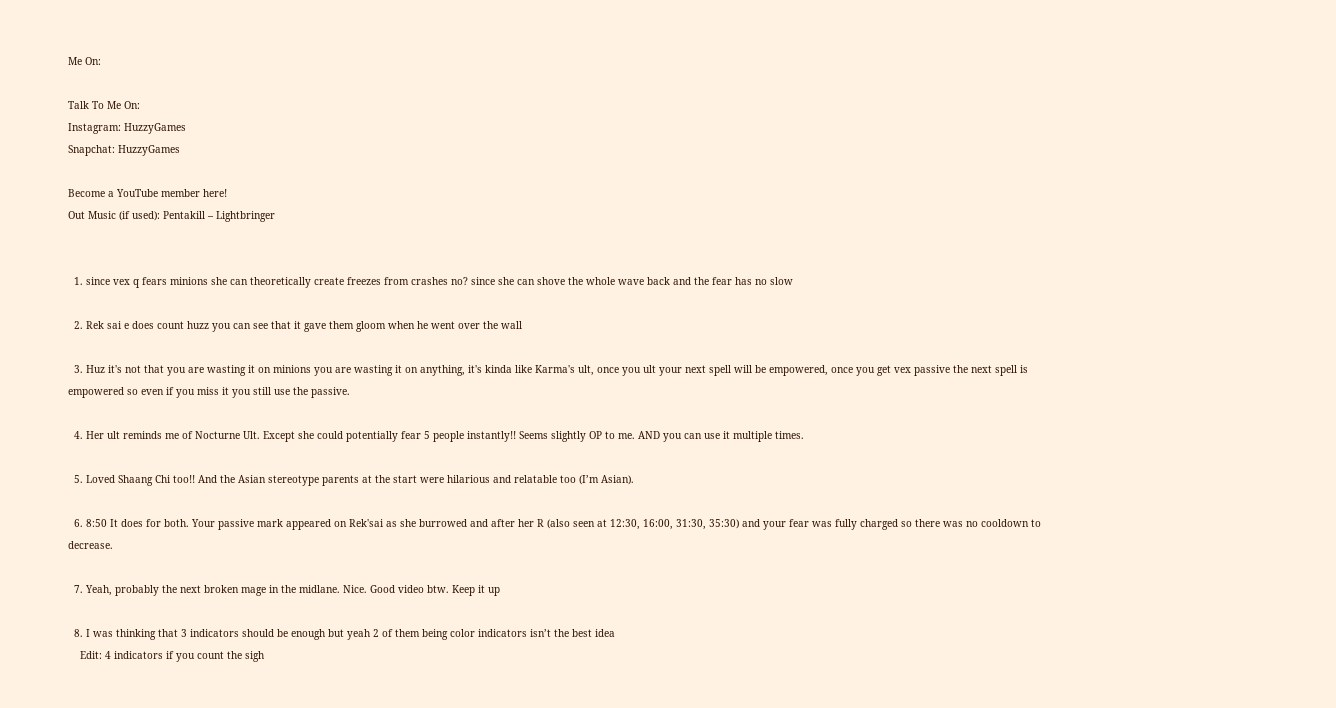Me On:

Talk To Me On:
Instagram: HuzzyGames
Snapchat: HuzzyGames

Become a YouTube member here!
Out Music (if used): Pentakill – Lightbringer


  1. since vex q fears minions she can theoretically create freezes from crashes no? since she can shove the whole wave back and the fear has no slow

  2. Rek sai e does count huzz you can see that it gave them gloom when he went over the wall

  3. Huz it's not that you are wasting it on minions you are wasting it on anything, it's kinda like Karma's ult, once you ult your next spell will be empowered, once you get vex passive the next spell is empowered so even if you miss it you still use the passive.

  4. Her ult reminds me of Nocturne Ult. Except she could potentially fear 5 people instantly!! Seems slightly OP to me. AND you can use it multiple times.

  5. Loved Shaang Chi too!! And the Asian stereotype parents at the start were hilarious and relatable too (I’m Asian).

  6. 8:50 It does for both. Your passive mark appeared on Rek'sai as she burrowed and after her R (also seen at 12:30, 16:00, 31:30, 35:30) and your fear was fully charged so there was no cooldown to decrease.

  7. Yeah, probably the next broken mage in the midlane. Nice. Good video btw. Keep it up

  8. I was thinking that 3 indicators should be enough but yeah 2 of them being color indicators isn’t the best idea
    Edit: 4 indicators if you count the sigh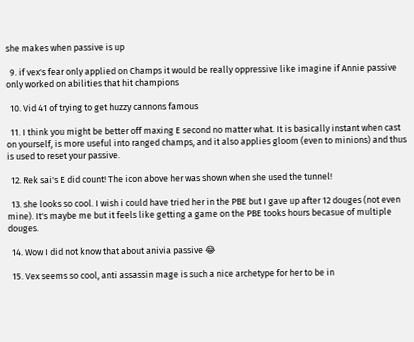she makes when passive is up

  9. if vex's fear only applied on Champs it would be really oppressive like imagine if Annie passive only worked on abilities that hit champions

  10. Vid 41 of trying to get huzzy cannons famous

  11. I think you might be better off maxing E second no matter what. It is basically instant when cast on yourself, is more useful into ranged champs, and it also applies gloom (even to minions) and thus is used to reset your passive.

  12. Rek sai's E did count! The icon above her was shown when she used the tunnel!

  13. she looks so cool. I wish i could have tried her in the PBE but I gave up after 12 douges (not even mine). It's maybe me but it feels like getting a game on the PBE tooks hours becasue of multiple douges.

  14. Wow I did not know that about anivia passive 😂

  15. Vex seems so cool, anti assassin mage is such a nice archetype for her to be in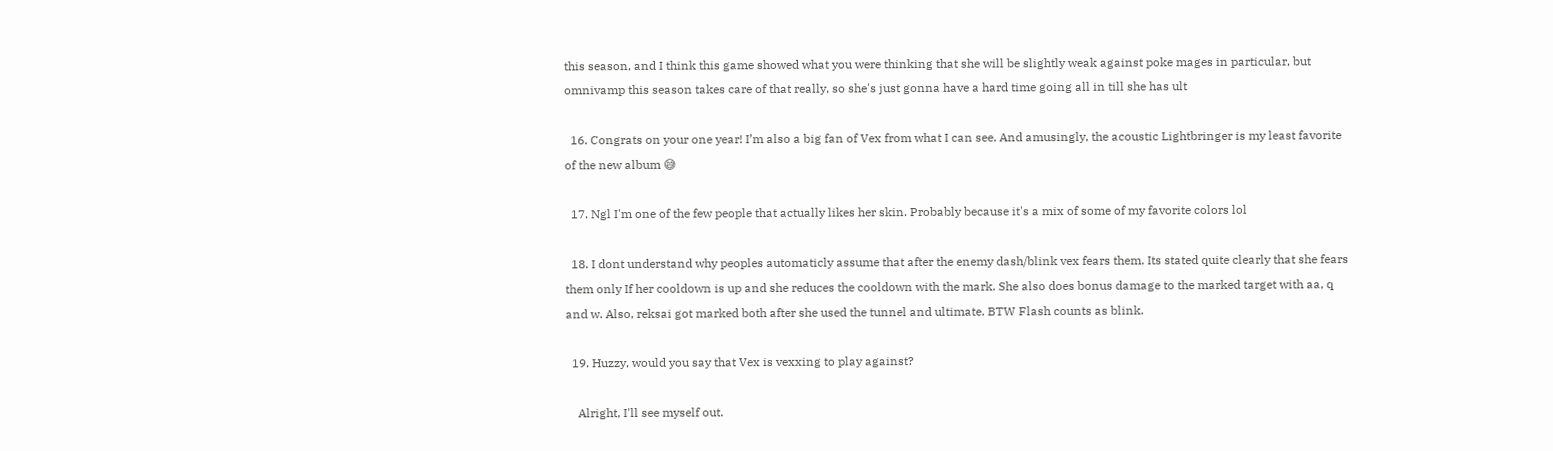this season, and I think this game showed what you were thinking that she will be slightly weak against poke mages in particular, but omnivamp this season takes care of that really, so she's just gonna have a hard time going all in till she has ult

  16. Congrats on your one year! I’m also a big fan of Vex from what I can see. And amusingly, the acoustic Lightbringer is my least favorite of the new album 😅

  17. Ngl I'm one of the few people that actually likes her skin. Probably because it's a mix of some of my favorite colors lol

  18. I dont understand why peoples automaticly assume that after the enemy dash/blink vex fears them. Its stated quite clearly that she fears them only If her cooldown is up and she reduces the cooldown with the mark. She also does bonus damage to the marked target with aa, q and w. Also, reksai got marked both after she used the tunnel and ultimate. BTW Flash counts as blink.

  19. Huzzy, would you say that Vex is vexxing to play against?

    Alright, I'll see myself out.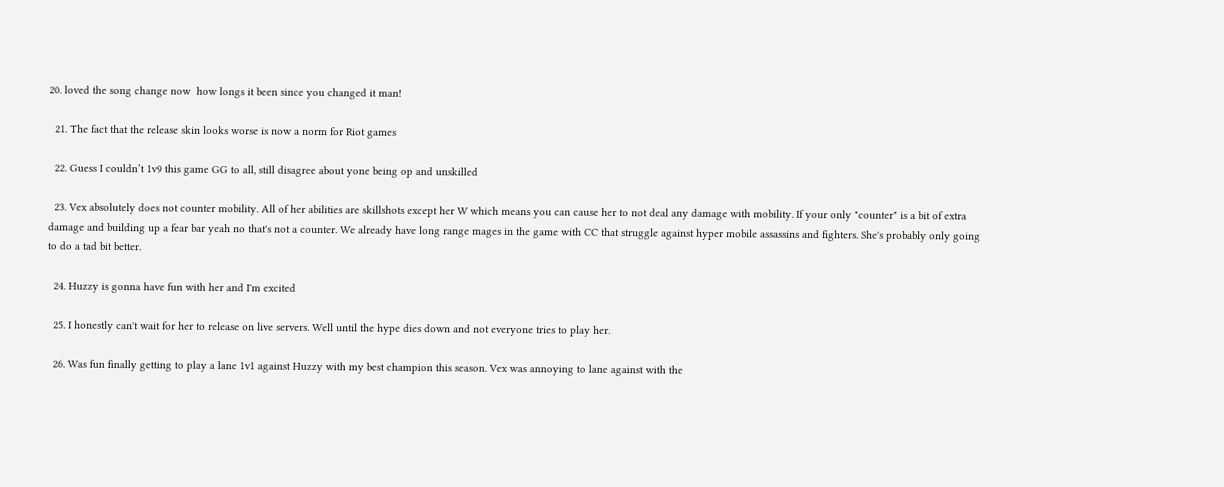20. loved the song change now  how longs it been since you changed it man!

  21. The fact that the release skin looks worse is now a norm for Riot games

  22. Guess I couldn’t 1v9 this game GG to all, still disagree about yone being op and unskilled

  23. Vex absolutely does not counter mobility. All of her abilities are skillshots except her W which means you can cause her to not deal any damage with mobility. If your only "counter" is a bit of extra damage and building up a fear bar yeah no that's not a counter. We already have long range mages in the game with CC that struggle against hyper mobile assassins and fighters. She's probably only going to do a tad bit better.

  24. Huzzy is gonna have fun with her and I'm excited

  25. I honestly can't wait for her to release on live servers. Well until the hype dies down and not everyone tries to play her.

  26. Was fun finally getting to play a lane 1v1 against Huzzy with my best champion this season. Vex was annoying to lane against with the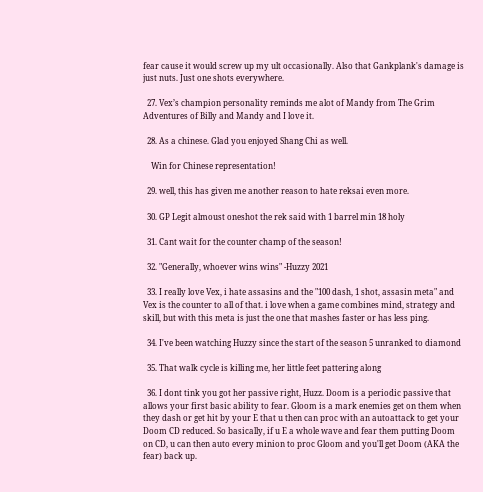fear cause it would screw up my ult occasionally. Also that Gankplank's damage is just nuts. Just one shots everywhere.

  27. Vex’s champion personality reminds me alot of Mandy from The Grim Adventures of Billy and Mandy and I love it.

  28. As a chinese. Glad you enjoyed Shang Chi as well.

    Win for Chinese representation!

  29. well, this has given me another reason to hate reksai even more.

  30. GP Legit almoust oneshot the rek said with 1 barrel min 18 holy

  31. Cant wait for the counter champ of the season!

  32. "Generally, whoever wins wins" -Huzzy 2021

  33. I really love Vex, i hate assasins and the "100 dash, 1 shot, assasin meta" and Vex is the counter to all of that. i love when a game combines mind, strategy and skill, but with this meta is just the one that mashes faster or has less ping.

  34. I've been watching Huzzy since the start of the season 5 unranked to diamond

  35. That walk cycle is killing me, her little feet pattering along

  36. I dont tink you got her passive right, Huzz. Doom is a periodic passive that allows your first basic ability to fear. Gloom is a mark enemies get on them when they dash or get hit by your E that u then can proc with an autoattack to get your Doom CD reduced. So basically, if u E a whole wave and fear them putting Doom on CD, u can then auto every minion to proc Gloom and you'll get Doom (AKA the fear) back up.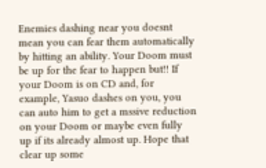Enemies dashing near you doesnt mean you can fear them automatically by hitting an ability. Your Doom must be up for the fear to happen but!! If your Doom is on CD and, for example, Yasuo dashes on you, you can auto him to get a mssive reduction on your Doom or maybe even fully up if its already almost up. Hope that clear up some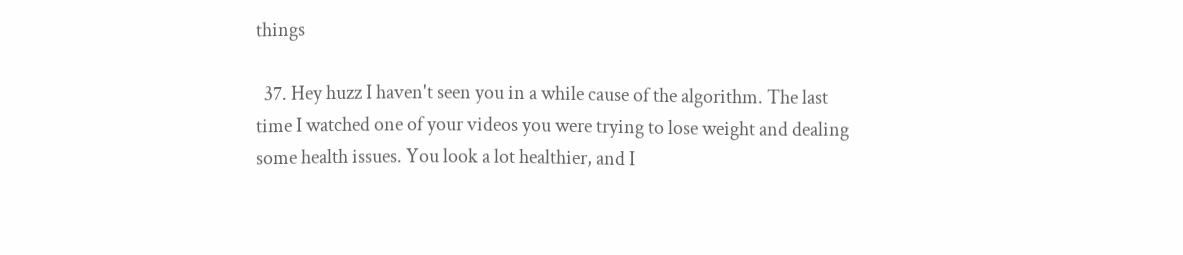things

  37. Hey huzz I haven't seen you in a while cause of the algorithm. The last time I watched one of your videos you were trying to lose weight and dealing some health issues. You look a lot healthier, and I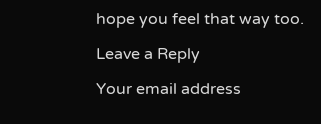hope you feel that way too.

Leave a Reply

Your email address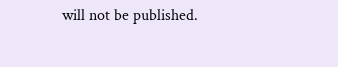will not be published.